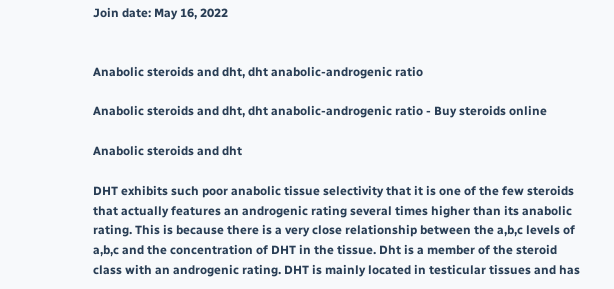Join date: May 16, 2022


Anabolic steroids and dht, dht anabolic-androgenic ratio

Anabolic steroids and dht, dht anabolic-androgenic ratio - Buy steroids online

Anabolic steroids and dht

DHT exhibits such poor anabolic tissue selectivity that it is one of the few steroids that actually features an androgenic rating several times higher than its anabolic rating. This is because there is a very close relationship between the a,b,c levels of a,b,c and the concentration of DHT in the tissue. Dht is a member of the steroid class with an androgenic rating. DHT is mainly located in testicular tissues and has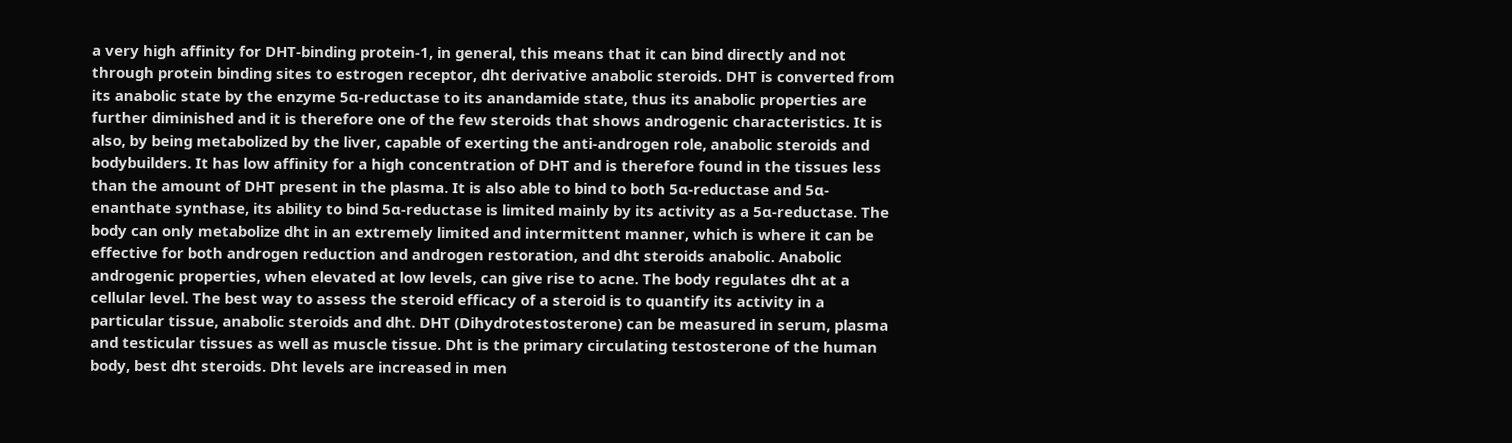a very high affinity for DHT-binding protein-1, in general, this means that it can bind directly and not through protein binding sites to estrogen receptor, dht derivative anabolic steroids. DHT is converted from its anabolic state by the enzyme 5α-reductase to its anandamide state, thus its anabolic properties are further diminished and it is therefore one of the few steroids that shows androgenic characteristics. It is also, by being metabolized by the liver, capable of exerting the anti-androgen role, anabolic steroids and bodybuilders. It has low affinity for a high concentration of DHT and is therefore found in the tissues less than the amount of DHT present in the plasma. It is also able to bind to both 5α-reductase and 5α-enanthate synthase, its ability to bind 5α-reductase is limited mainly by its activity as a 5α-reductase. The body can only metabolize dht in an extremely limited and intermittent manner, which is where it can be effective for both androgen reduction and androgen restoration, and dht steroids anabolic. Anabolic androgenic properties, when elevated at low levels, can give rise to acne. The body regulates dht at a cellular level. The best way to assess the steroid efficacy of a steroid is to quantify its activity in a particular tissue, anabolic steroids and dht. DHT (Dihydrotestosterone) can be measured in serum, plasma and testicular tissues as well as muscle tissue. Dht is the primary circulating testosterone of the human body, best dht steroids. Dht levels are increased in men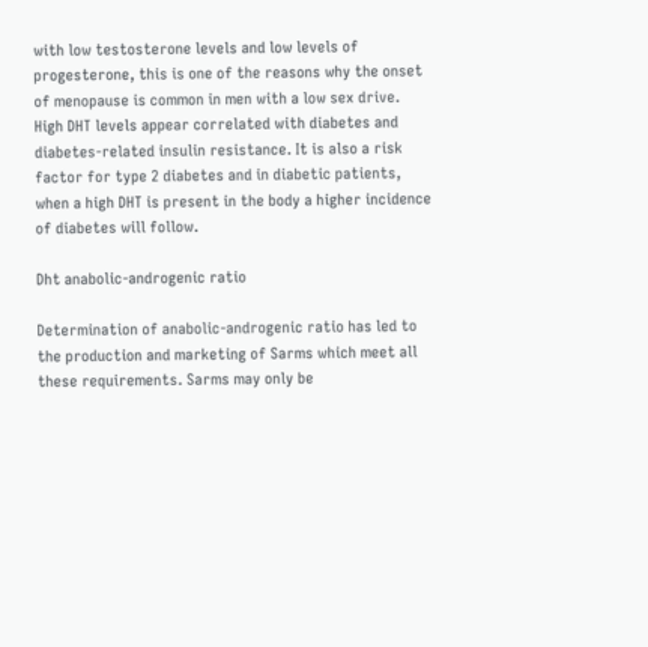with low testosterone levels and low levels of progesterone, this is one of the reasons why the onset of menopause is common in men with a low sex drive. High DHT levels appear correlated with diabetes and diabetes-related insulin resistance. It is also a risk factor for type 2 diabetes and in diabetic patients, when a high DHT is present in the body a higher incidence of diabetes will follow.

Dht anabolic-androgenic ratio

Determination of anabolic-androgenic ratio has led to the production and marketing of Sarms which meet all these requirements. Sarms may only be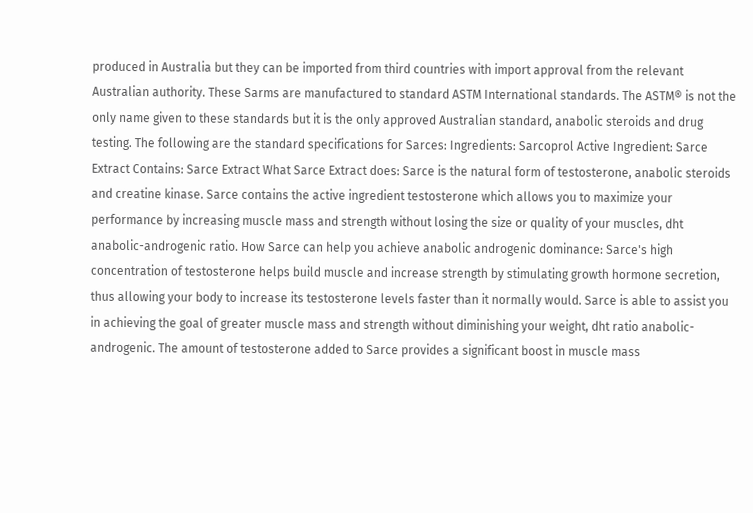produced in Australia but they can be imported from third countries with import approval from the relevant Australian authority. These Sarms are manufactured to standard ASTM International standards. The ASTM® is not the only name given to these standards but it is the only approved Australian standard, anabolic steroids and drug testing. The following are the standard specifications for Sarces: Ingredients: Sarcoprol Active Ingredient: Sarce Extract Contains: Sarce Extract What Sarce Extract does: Sarce is the natural form of testosterone, anabolic steroids and creatine kinase. Sarce contains the active ingredient testosterone which allows you to maximize your performance by increasing muscle mass and strength without losing the size or quality of your muscles, dht anabolic-androgenic ratio. How Sarce can help you achieve anabolic androgenic dominance: Sarce's high concentration of testosterone helps build muscle and increase strength by stimulating growth hormone secretion, thus allowing your body to increase its testosterone levels faster than it normally would. Sarce is able to assist you in achieving the goal of greater muscle mass and strength without diminishing your weight, dht ratio anabolic-androgenic. The amount of testosterone added to Sarce provides a significant boost in muscle mass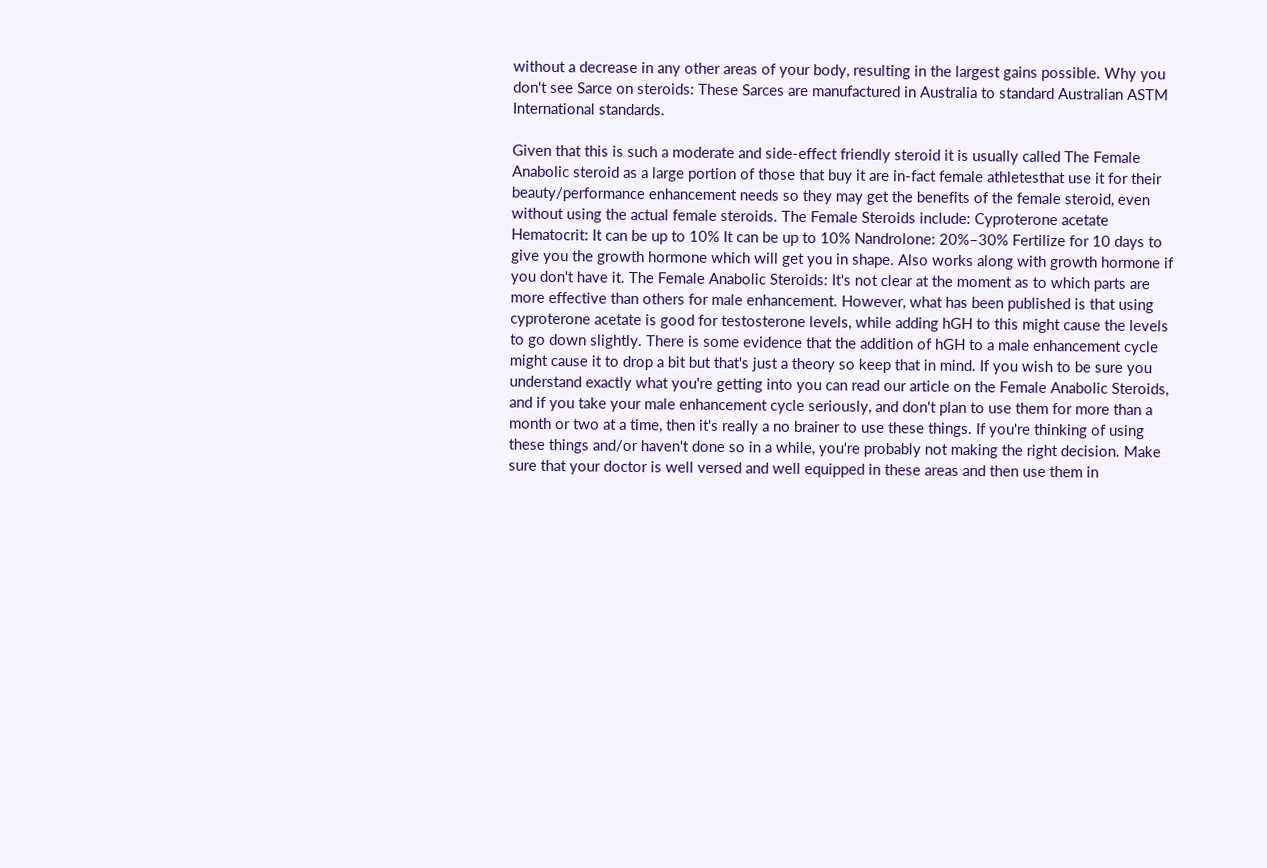without a decrease in any other areas of your body, resulting in the largest gains possible. Why you don't see Sarce on steroids: These Sarces are manufactured in Australia to standard Australian ASTM International standards.

Given that this is such a moderate and side-effect friendly steroid it is usually called The Female Anabolic steroid as a large portion of those that buy it are in-fact female athletesthat use it for their beauty/performance enhancement needs so they may get the benefits of the female steroid, even without using the actual female steroids. The Female Steroids include: Cyproterone acetate Hematocrit: It can be up to 10% It can be up to 10% Nandrolone: 20%–30% Fertilize for 10 days to give you the growth hormone which will get you in shape. Also works along with growth hormone if you don't have it. The Female Anabolic Steroids: It's not clear at the moment as to which parts are more effective than others for male enhancement. However, what has been published is that using cyproterone acetate is good for testosterone levels, while adding hGH to this might cause the levels to go down slightly. There is some evidence that the addition of hGH to a male enhancement cycle might cause it to drop a bit but that's just a theory so keep that in mind. If you wish to be sure you understand exactly what you're getting into you can read our article on the Female Anabolic Steroids, and if you take your male enhancement cycle seriously, and don't plan to use them for more than a month or two at a time, then it's really a no brainer to use these things. If you're thinking of using these things and/or haven't done so in a while, you're probably not making the right decision. Make sure that your doctor is well versed and well equipped in these areas and then use them in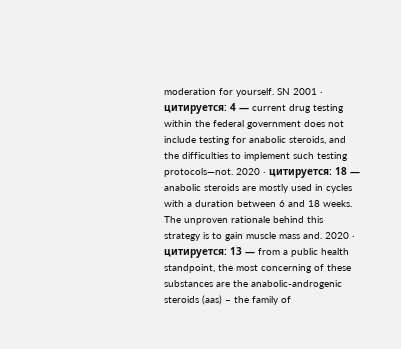moderation for yourself. SN 2001 · цитируется: 4 — current drug testing within the federal government does not include testing for anabolic steroids, and the difficulties to implement such testing protocols—not. 2020 · цитируется: 18 — anabolic steroids are mostly used in cycles with a duration between 6 and 18 weeks. The unproven rationale behind this strategy is to gain muscle mass and. 2020 · цитируется: 13 — from a public health standpoint, the most concerning of these substances are the anabolic-androgenic steroids (aas) – the family of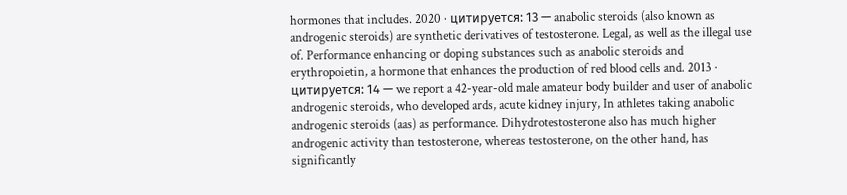hormones that includes. 2020 · цитируется: 13 — anabolic steroids (also known as androgenic steroids) are synthetic derivatives of testosterone. Legal, as well as the illegal use of. Performance enhancing or doping substances such as anabolic steroids and erythropoietin, a hormone that enhances the production of red blood cells and. 2013 · цитируется: 14 — we report a 42-year-old male amateur body builder and user of anabolic androgenic steroids, who developed ards, acute kidney injury, In athletes taking anabolic androgenic steroids (aas) as performance. Dihydrotestosterone also has much higher androgenic activity than testosterone, whereas testosterone, on the other hand, has significantly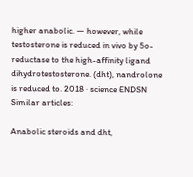higher anabolic. — however, while testosterone is reduced in vivo by 5o-reductase to the high-affinity ligand dihydrotestosterone. (dht), nandrolone is reduced to. 2018 · science ENDSN Similar articles:

Anabolic steroids and dht,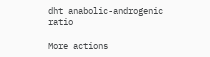dht anabolic-androgenic ratio

More actions